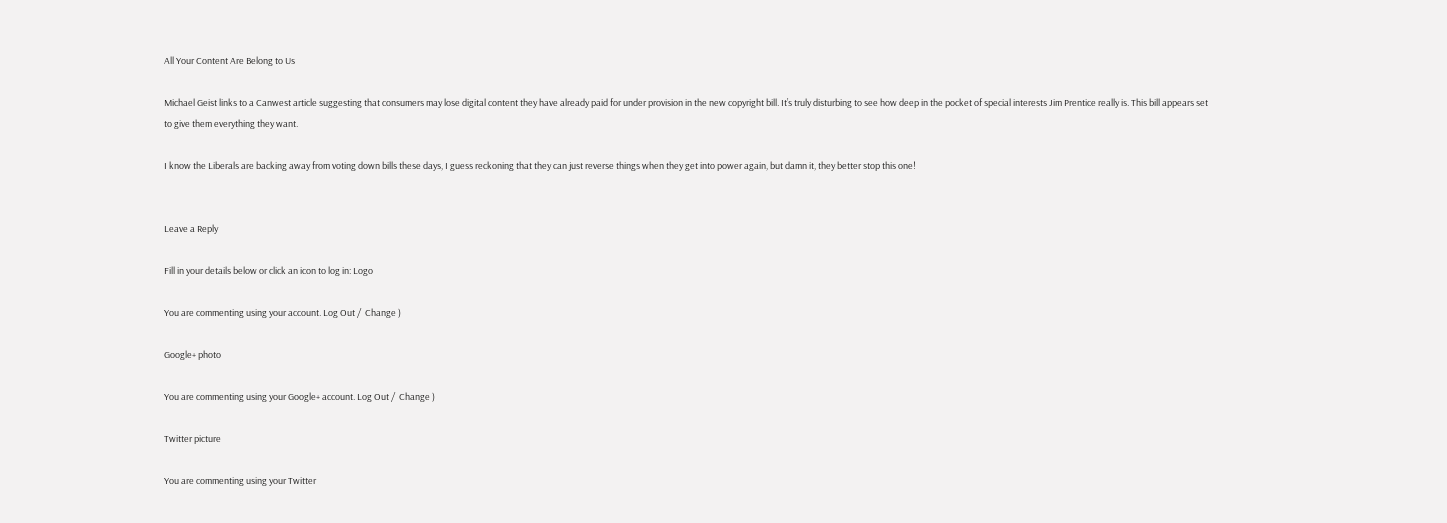All Your Content Are Belong to Us

Michael Geist links to a Canwest article suggesting that consumers may lose digital content they have already paid for under provision in the new copyright bill. It’s truly disturbing to see how deep in the pocket of special interests Jim Prentice really is. This bill appears set to give them everything they want.

I know the Liberals are backing away from voting down bills these days, I guess reckoning that they can just reverse things when they get into power again, but damn it, they better stop this one!


Leave a Reply

Fill in your details below or click an icon to log in: Logo

You are commenting using your account. Log Out /  Change )

Google+ photo

You are commenting using your Google+ account. Log Out /  Change )

Twitter picture

You are commenting using your Twitter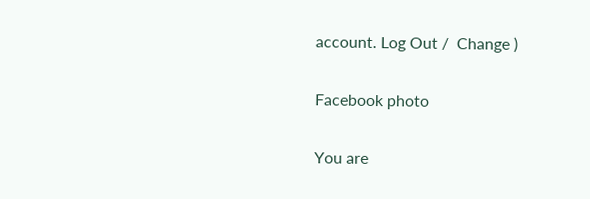account. Log Out /  Change )

Facebook photo

You are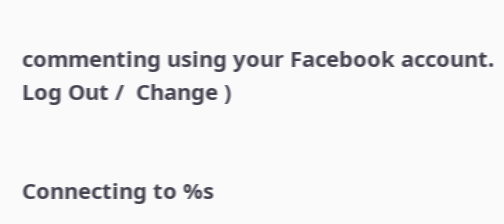commenting using your Facebook account. Log Out /  Change )


Connecting to %s